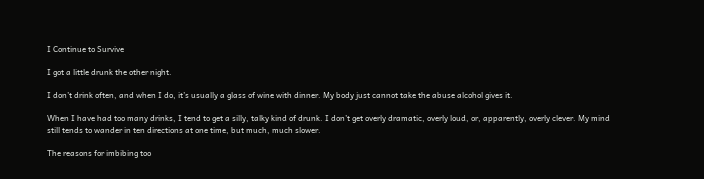I Continue to Survive

I got a little drunk the other night.

I don’t drink often, and when I do, it’s usually a glass of wine with dinner. My body just cannot take the abuse alcohol gives it.

When I have had too many drinks, I tend to get a silly, talky kind of drunk. I don’t get overly dramatic, overly loud, or, apparently, overly clever. My mind still tends to wander in ten directions at one time, but much, much slower.

The reasons for imbibing too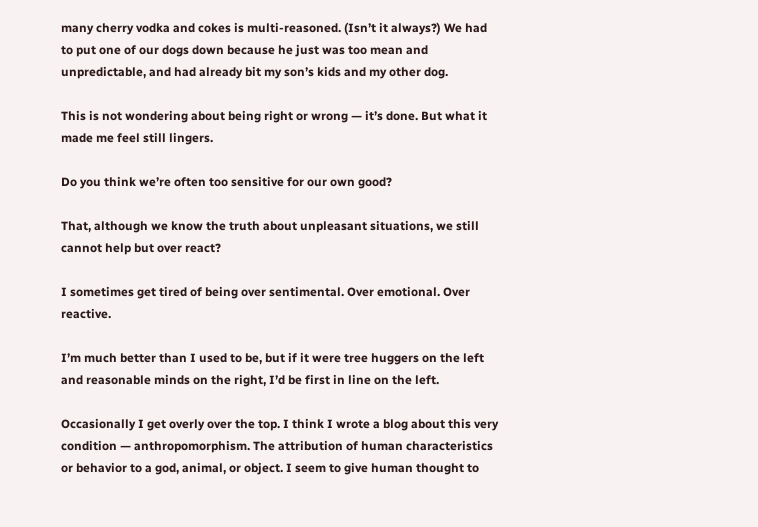many cherry vodka and cokes is multi-reasoned. (Isn’t it always?) We had to put one of our dogs down because he just was too mean and unpredictable, and had already bit my son’s kids and my other dog.

This is not wondering about being right or wrong — it’s done. But what it made me feel still lingers.

Do you think we’re often too sensitive for our own good?

That, although we know the truth about unpleasant situations, we still cannot help but over react?

I sometimes get tired of being over sentimental. Over emotional. Over reactive.

I’m much better than I used to be, but if it were tree huggers on the left and reasonable minds on the right, I’d be first in line on the left.

Occasionally I get overly over the top. I think I wrote a blog about this very condition — anthropomorphism. The attribution of human characteristics or behavior to a god, animal, or object. I seem to give human thought to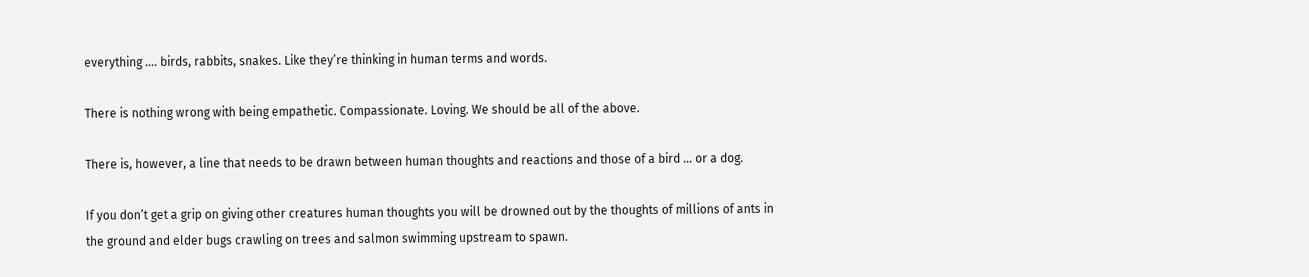everything …. birds, rabbits, snakes. Like they’re thinking in human terms and words.

There is nothing wrong with being empathetic. Compassionate. Loving. We should be all of the above.

There is, however, a line that needs to be drawn between human thoughts and reactions and those of a bird … or a dog.

If you don’t get a grip on giving other creatures human thoughts you will be drowned out by the thoughts of millions of ants in the ground and elder bugs crawling on trees and salmon swimming upstream to spawn.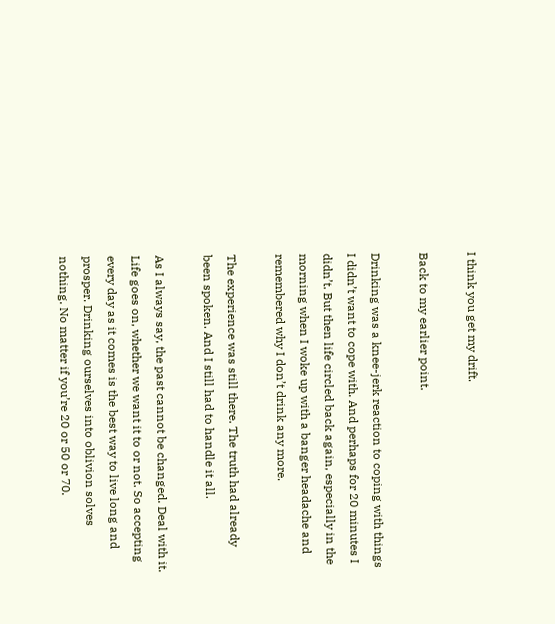I think you get my drift.

Back to my earlier point.

Drinking was a knee-jerk reaction to coping with things I didn’t want to cope with. And perhaps for 20 minutes I didn’t. But then life circled back again, especially in the morning when I woke up with a banger headache and remembered why I don’t drink any more.

The experience was still there. The truth had already been spoken. And I still had to handle it all.

As I always say, the past cannot be changed. Deal with it. Life goes on, whether we want it to or not. So accepting every day as it comes is the best way to live long and prosper. Drinking ourselves into oblivion solves nothing. No matter if you’re 20 or 50 or 70.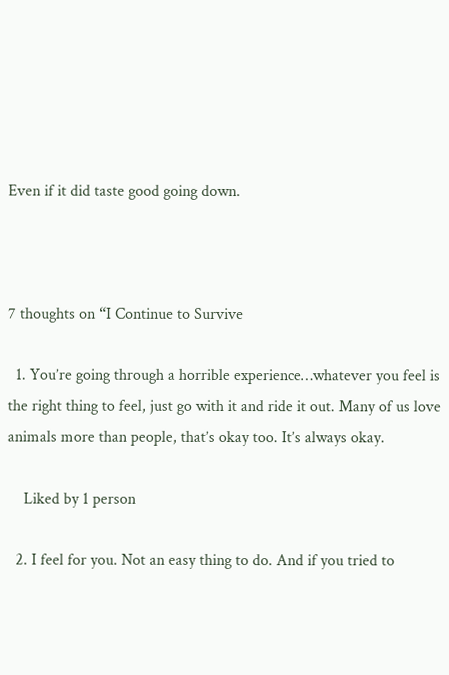Even if it did taste good going down.



7 thoughts on “I Continue to Survive

  1. You’re going through a horrible experience…whatever you feel is the right thing to feel, just go with it and ride it out. Many of us love animals more than people, that’s okay too. It’s always okay.

    Liked by 1 person

  2. I feel for you. Not an easy thing to do. And if you tried to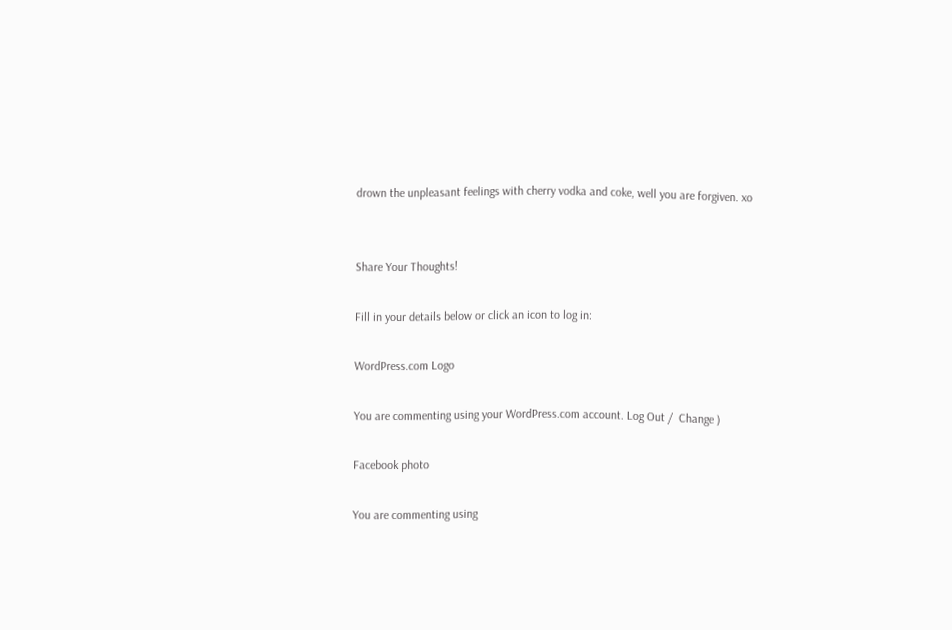drown the unpleasant feelings with cherry vodka and coke, well you are forgiven. xo


Share Your Thoughts!

Fill in your details below or click an icon to log in:

WordPress.com Logo

You are commenting using your WordPress.com account. Log Out /  Change )

Facebook photo

You are commenting using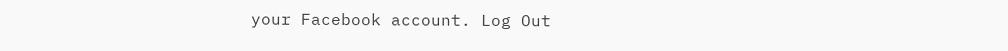your Facebook account. Log Out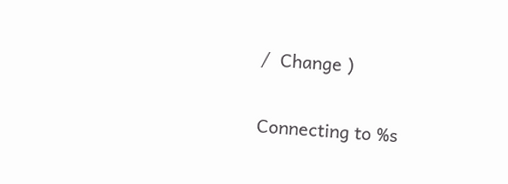/  Change )

Connecting to %s